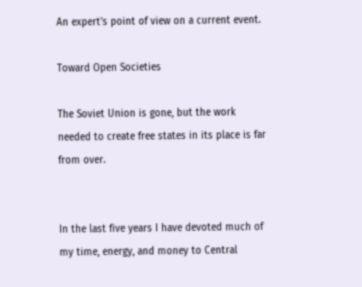An expert's point of view on a current event.

Toward Open Societies

The Soviet Union is gone, but the work needed to create free states in its place is far from over.


In the last five years I have devoted much of my time, energy, and money to Central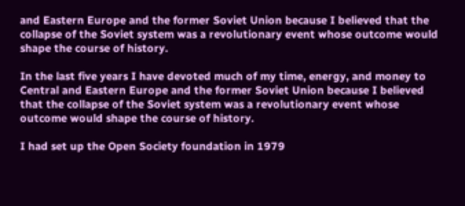and Eastern Europe and the former Soviet Union because I believed that the collapse of the Soviet system was a revolutionary event whose outcome would shape the course of history.

In the last five years I have devoted much of my time, energy, and money to Central and Eastern Europe and the former Soviet Union because I believed that the collapse of the Soviet system was a revolutionary event whose outcome would shape the course of history.

I had set up the Open Society foundation in 1979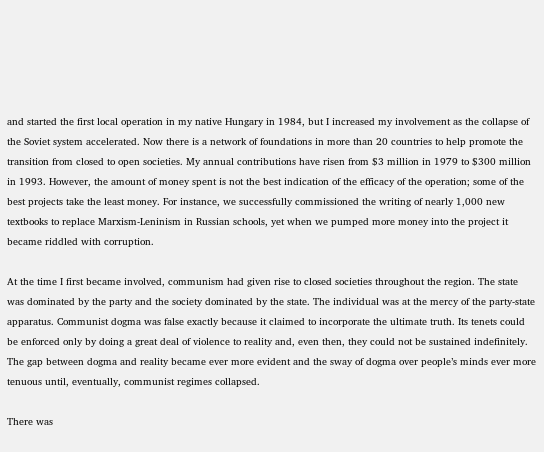and started the first local operation in my native Hungary in 1984, but I increased my involvement as the collapse of the Soviet system accelerated. Now there is a network of foundations in more than 20 countries to help promote the transition from closed to open societies. My annual contributions have risen from $3 million in 1979 to $300 million in 1993. However, the amount of money spent is not the best indication of the efficacy of the operation; some of the best projects take the least money. For instance, we successfully commissioned the writing of nearly 1,000 new textbooks to replace Marxism-Leninism in Russian schools, yet when we pumped more money into the project it became riddled with corruption.

At the time I first became involved, communism had given rise to closed societies throughout the region. The state was dominated by the party and the society dominated by the state. The individual was at the mercy of the party-state apparatus. Communist dogma was false exactly because it claimed to incorporate the ultimate truth. Its tenets could be enforced only by doing a great deal of violence to reality and, even then, they could not be sustained indefinitely. The gap between dogma and reality became ever more evident and the sway of dogma over people’s minds ever more tenuous until, eventually, communist regimes collapsed.

There was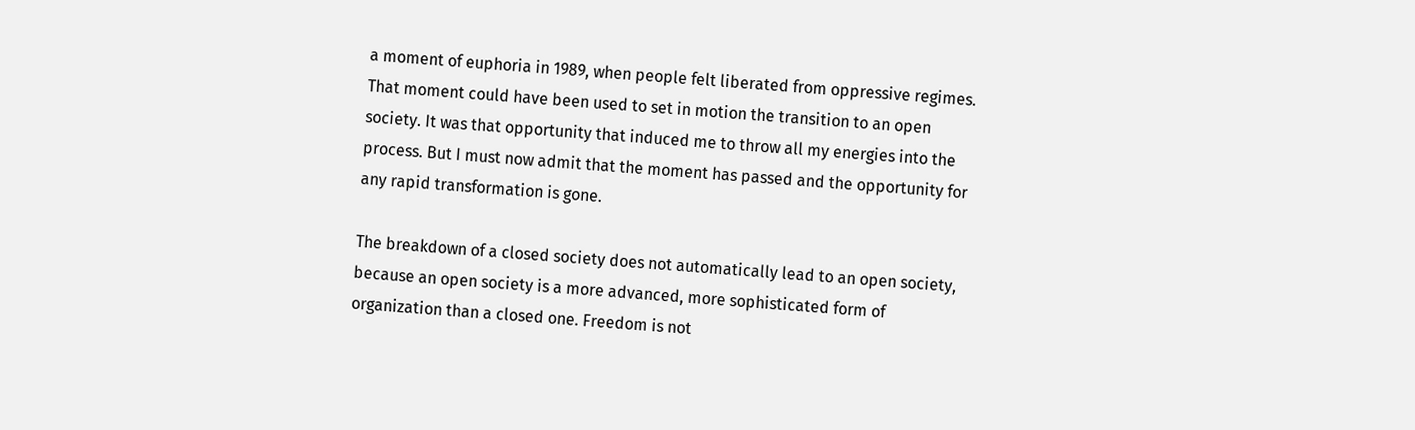a moment of euphoria in 1989, when people felt liberated from oppressive regimes. That moment could have been used to set in motion the transition to an open society. It was that opportunity that induced me to throw all my energies into the process. But I must now admit that the moment has passed and the opportunity for any rapid transformation is gone.

The breakdown of a closed society does not automatically lead to an open society, because an open society is a more advanced, more sophisticated form of organization than a closed one. Freedom is not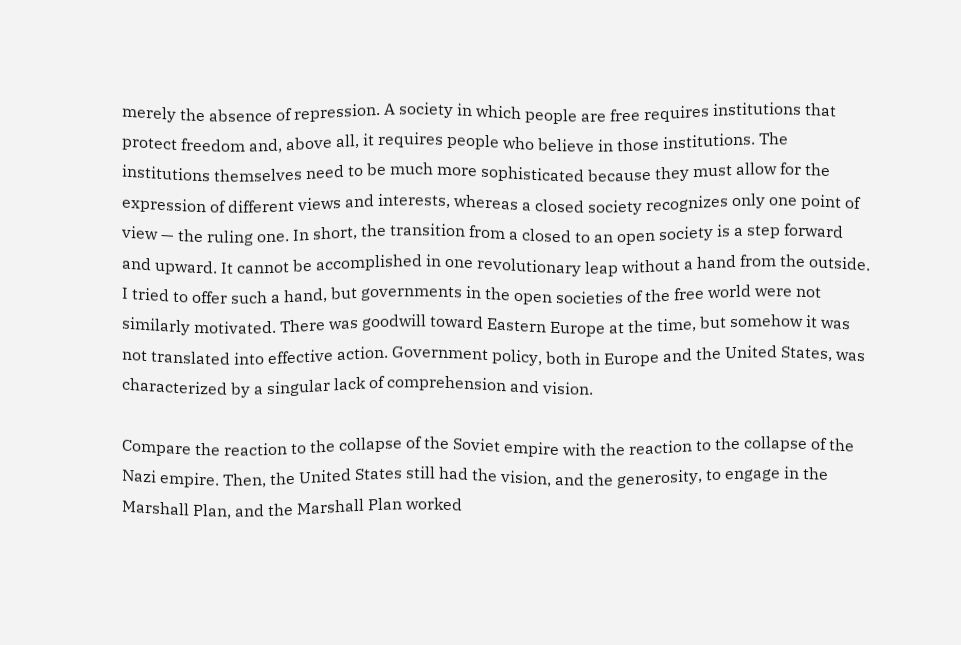merely the absence of repression. A society in which people are free requires institutions that protect freedom and, above all, it requires people who believe in those institutions. The institutions themselves need to be much more sophisticated because they must allow for the expression of different views and interests, whereas a closed society recognizes only one point of view — the ruling one. In short, the transition from a closed to an open society is a step forward and upward. It cannot be accomplished in one revolutionary leap without a hand from the outside. I tried to offer such a hand, but governments in the open societies of the free world were not similarly motivated. There was goodwill toward Eastern Europe at the time, but somehow it was not translated into effective action. Government policy, both in Europe and the United States, was characterized by a singular lack of comprehension and vision.

Compare the reaction to the collapse of the Soviet empire with the reaction to the collapse of the Nazi empire. Then, the United States still had the vision, and the generosity, to engage in the Marshall Plan, and the Marshall Plan worked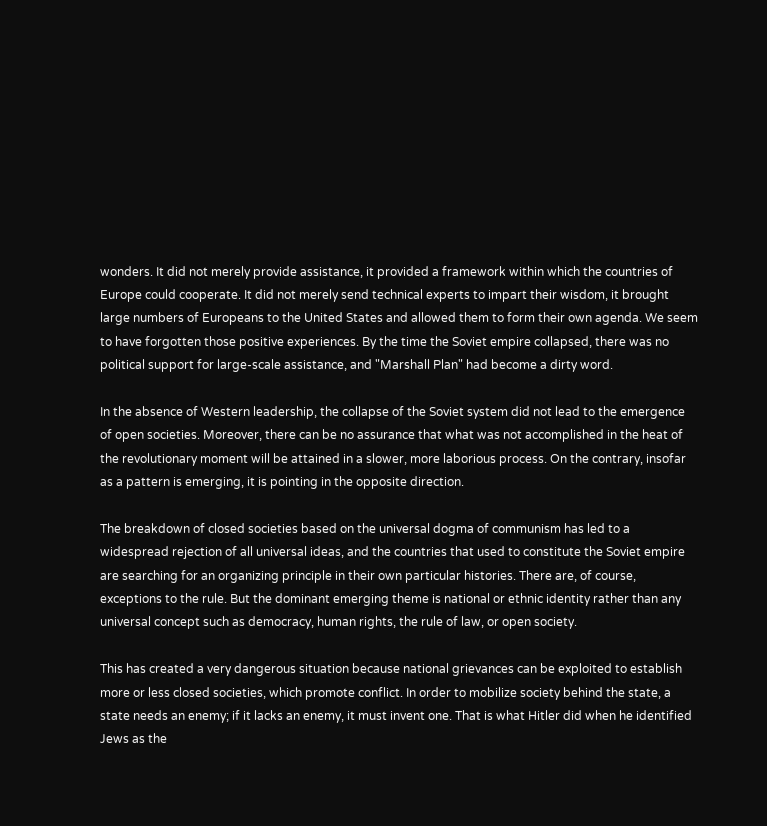wonders. It did not merely provide assistance, it provided a framework within which the countries of Europe could cooperate. It did not merely send technical experts to impart their wisdom, it brought large numbers of Europeans to the United States and allowed them to form their own agenda. We seem to have forgotten those positive experiences. By the time the Soviet empire collapsed, there was no political support for large-scale assistance, and "Marshall Plan" had become a dirty word.

In the absence of Western leadership, the collapse of the Soviet system did not lead to the emergence of open societies. Moreover, there can be no assurance that what was not accomplished in the heat of the revolutionary moment will be attained in a slower, more laborious process. On the contrary, insofar as a pattern is emerging, it is pointing in the opposite direction.

The breakdown of closed societies based on the universal dogma of communism has led to a widespread rejection of all universal ideas, and the countries that used to constitute the Soviet empire are searching for an organizing principle in their own particular histories. There are, of course, exceptions to the rule. But the dominant emerging theme is national or ethnic identity rather than any universal concept such as democracy, human rights, the rule of law, or open society.

This has created a very dangerous situation because national grievances can be exploited to establish more or less closed societies, which promote conflict. In order to mobilize society behind the state, a state needs an enemy; if it lacks an enemy, it must invent one. That is what Hitler did when he identified Jews as the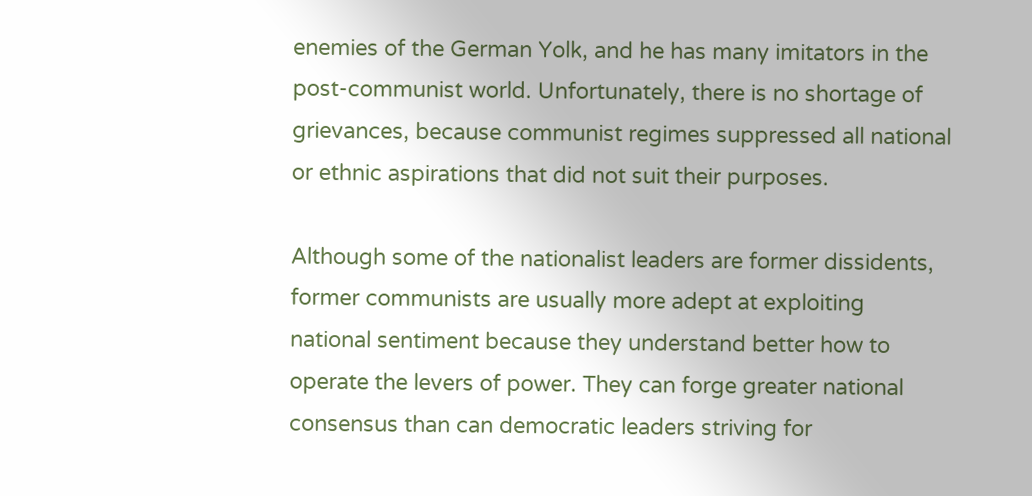enemies of the German Yolk, and he has many imitators in the post-communist world. Unfortunately, there is no shortage of grievances, because communist regimes suppressed all national or ethnic aspirations that did not suit their purposes.

Although some of the nationalist leaders are former dissidents, former communists are usually more adept at exploiting national sentiment because they understand better how to operate the levers of power. They can forge greater national consensus than can democratic leaders striving for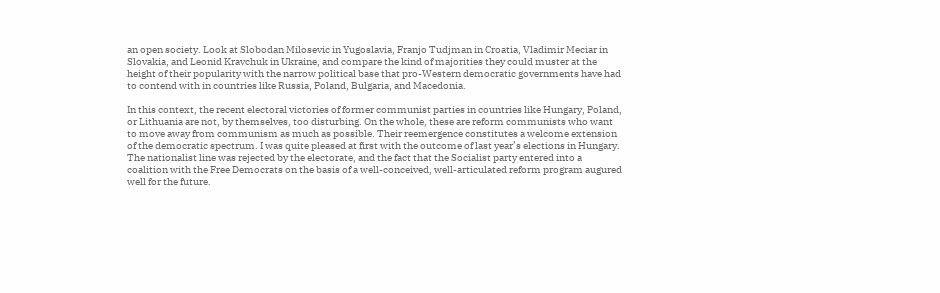an open society. Look at Slobodan Milosevic in Yugoslavia, Franjo Tudjman in Croatia, Vladimir Meciar in Slovakia, and Leonid Kravchuk in Ukraine, and compare the kind of majorities they could muster at the height of their popularity with the narrow political base that pro-Western democratic governments have had to contend with in countries like Russia, Poland, Bulgaria, and Macedonia.

In this context, the recent electoral victories of former communist parties in countries like Hungary, Poland, or Lithuania are not, by themselves, too disturbing. On the whole, these are reform communists who want to move away from communism as much as possible. Their reemergence constitutes a welcome extension of the democratic spectrum. I was quite pleased at first with the outcome of last year’s elections in Hungary. The nationalist line was rejected by the electorate, and the fact that the Socialist party entered into a coalition with the Free Democrats on the basis of a well-conceived, well-articulated reform program augured well for the future.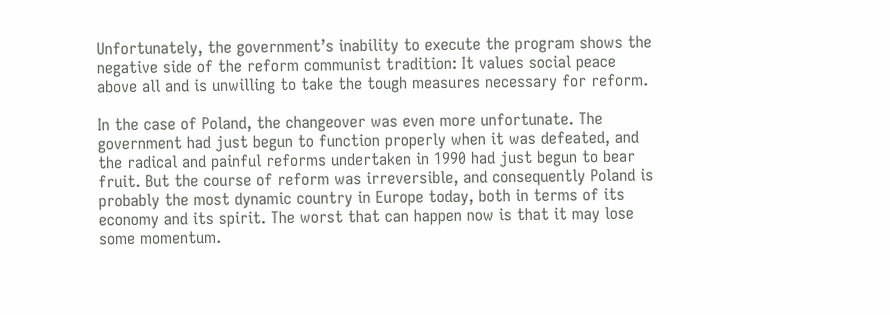Unfortunately, the government’s inability to execute the program shows the negative side of the reform communist tradition: It values social peace above all and is unwilling to take the tough measures necessary for reform.

In the case of Poland, the changeover was even more unfortunate. The government had just begun to function properly when it was defeated, and the radical and painful reforms undertaken in 1990 had just begun to bear fruit. But the course of reform was irreversible, and consequently Poland is probably the most dynamic country in Europe today, both in terms of its economy and its spirit. The worst that can happen now is that it may lose some momentum.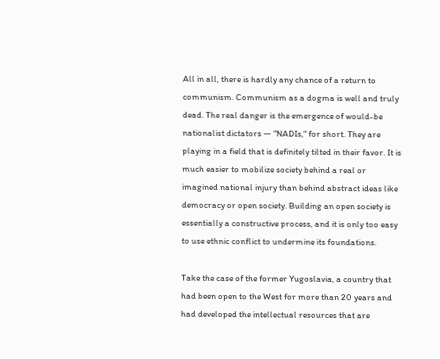All in all, there is hardly any chance of a return to communism. Communism as a dogma is well and truly dead. The real danger is the emergence of would-be nationalist dictators — "NADIs," for short. They are playing in a field that is definitely tilted in their favor. It is much easier to mobilize society behind a real or imagined national injury than behind abstract ideas like democracy or open society. Building an open society is essentially a constructive process, and it is only too easy to use ethnic conflict to undermine its foundations.

Take the case of the former Yugoslavia, a country that had been open to the West for more than 20 years and had developed the intellectual resources that are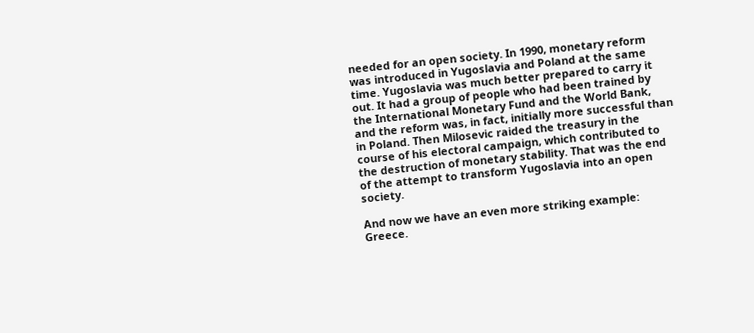needed for an open society. In 1990, monetary reform was introduced in Yugoslavia and Poland at the same time. Yugoslavia was much better prepared to carry it out. It had a group of people who had been trained by the International Monetary Fund and the World Bank, and the reform was, in fact, initially more successful than in Poland. Then Milosevic raided the treasury in the course of his electoral campaign, which contributed to the destruction of monetary stability. That was the end of the attempt to transform Yugoslavia into an open society.

And now we have an even more striking example: Greece.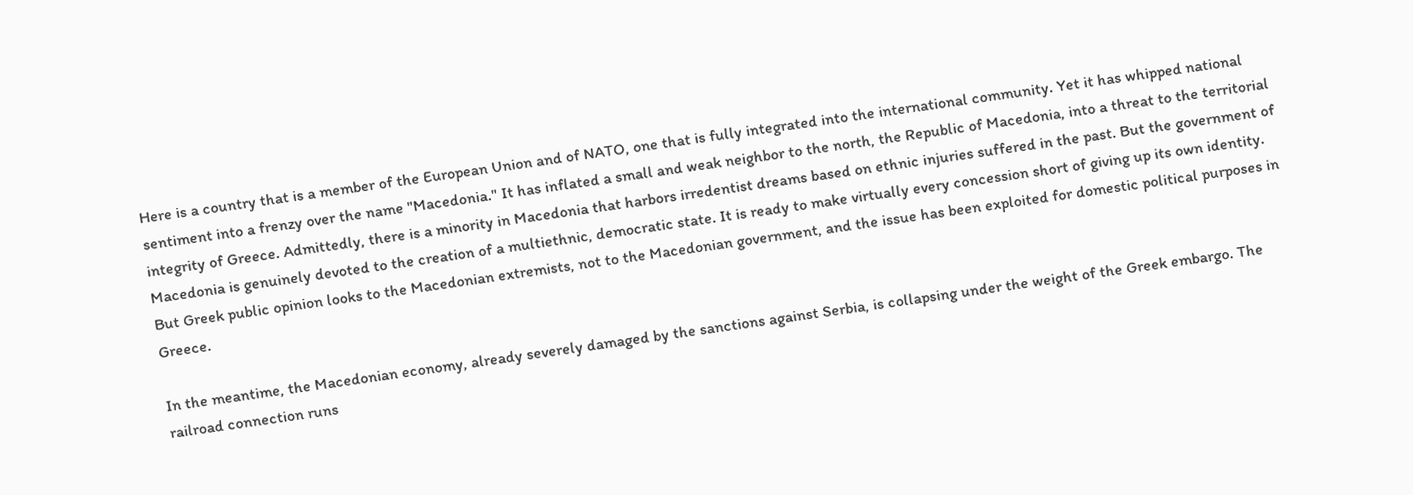Here is a country that is a member of the European Union and of NATO, one that is fully integrated into the international community. Yet it has whipped national sentiment into a frenzy over the name "Macedonia." It has inflated a small and weak neighbor to the north, the Republic of Macedonia, into a threat to the territorial integrity of Greece. Admittedly, there is a minority in Macedonia that harbors irredentist dreams based on ethnic injuries suffered in the past. But the government of Macedonia is genuinely devoted to the creation of a multiethnic, democratic state. It is ready to make virtually every concession short of giving up its own identity. But Greek public opinion looks to the Macedonian extremists, not to the Macedonian government, and the issue has been exploited for domestic political purposes in Greece.

In the meantime, the Macedonian economy, already severely damaged by the sanctions against Serbia, is collapsing under the weight of the Greek embargo. The railroad connection runs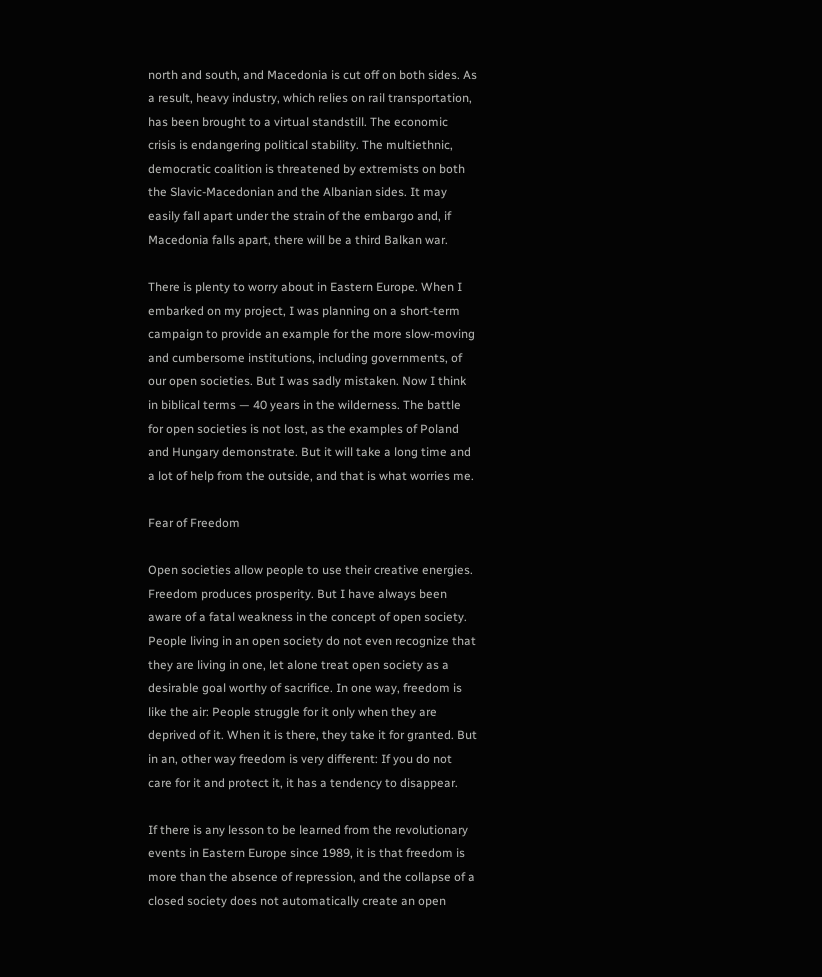north and south, and Macedonia is cut off on both sides. As a result, heavy industry, which relies on rail transportation, has been brought to a virtual standstill. The economic crisis is endangering political stability. The multiethnic, democratic coalition is threatened by extremists on both the Slavic-Macedonian and the Albanian sides. It may easily fall apart under the strain of the embargo and, if Macedonia falls apart, there will be a third Balkan war.

There is plenty to worry about in Eastern Europe. When I embarked on my project, I was planning on a short-term campaign to provide an example for the more slow-moving and cumbersome institutions, including governments, of our open societies. But I was sadly mistaken. Now I think in biblical terms — 40 years in the wilderness. The battle for open societies is not lost, as the examples of Poland and Hungary demonstrate. But it will take a long time and a lot of help from the outside, and that is what worries me.

Fear of Freedom

Open societies allow people to use their creative energies. Freedom produces prosperity. But I have always been aware of a fatal weakness in the concept of open society. People living in an open society do not even recognize that they are living in one, let alone treat open society as a desirable goal worthy of sacrifice. In one way, freedom is like the air: People struggle for it only when they are deprived of it. When it is there, they take it for granted. But in an, other way freedom is very different: If you do not care for it and protect it, it has a tendency to disappear.

If there is any lesson to be learned from the revolutionary events in Eastern Europe since 1989, it is that freedom is more than the absence of repression, and the collapse of a closed society does not automatically create an open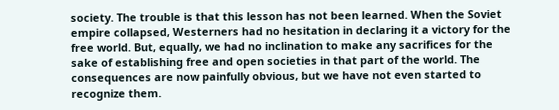society. The trouble is that this lesson has not been learned. When the Soviet empire collapsed, Westerners had no hesitation in declaring it a victory for the free world. But, equally, we had no inclination to make any sacrifices for the sake of establishing free and open societies in that part of the world. The consequences are now painfully obvious, but we have not even started to recognize them.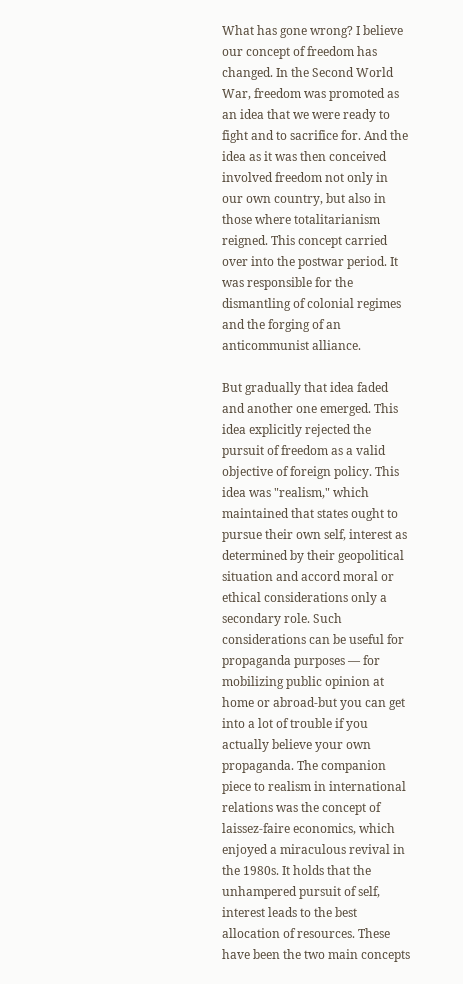What has gone wrong? I believe our concept of freedom has changed. In the Second World War, freedom was promoted as an idea that we were ready to fight and to sacrifice for. And the idea as it was then conceived involved freedom not only in our own country, but also in those where totalitarianism reigned. This concept carried over into the postwar period. It was responsible for the dismantling of colonial regimes and the forging of an anticommunist alliance.

But gradually that idea faded and another one emerged. This idea explicitly rejected the pursuit of freedom as a valid objective of foreign policy. This idea was "realism," which maintained that states ought to pursue their own self, interest as determined by their geopolitical situation and accord moral or ethical considerations only a secondary role. Such considerations can be useful for propaganda purposes — for mobilizing public opinion at home or abroad-but you can get into a lot of trouble if you actually believe your own propaganda. The companion piece to realism in international relations was the concept of laissez-faire economics, which enjoyed a miraculous revival in the 1980s. It holds that the unhampered pursuit of self, interest leads to the best allocation of resources. These have been the two main concepts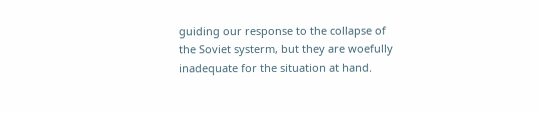guiding our response to the collapse of the Soviet systerm, but they are woefully inadequate for the situation at hand.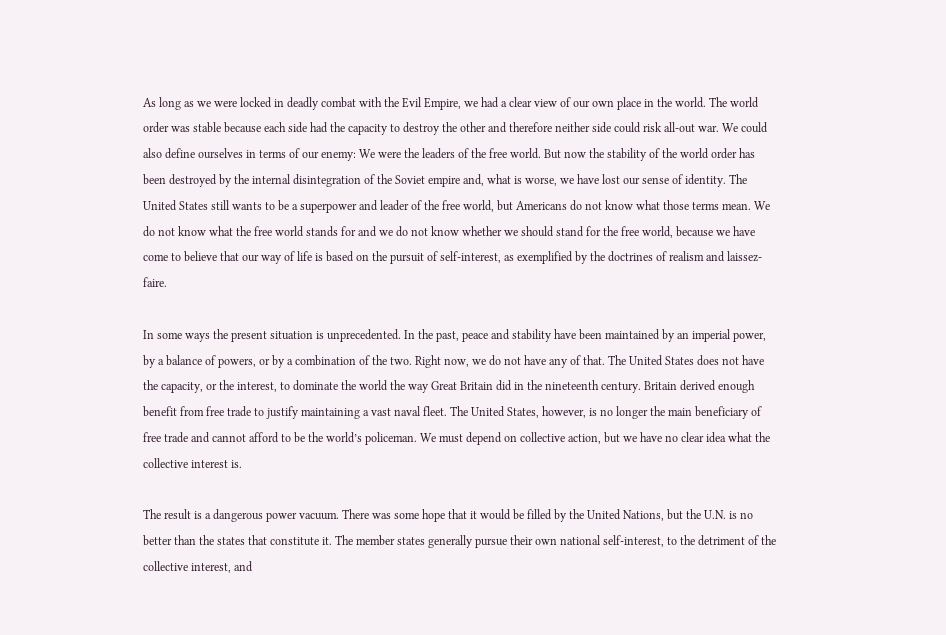As long as we were locked in deadly combat with the Evil Empire, we had a clear view of our own place in the world. The world order was stable because each side had the capacity to destroy the other and therefore neither side could risk all-out war. We could also define ourselves in terms of our enemy: We were the leaders of the free world. But now the stability of the world order has been destroyed by the internal disintegration of the Soviet empire and, what is worse, we have lost our sense of identity. The United States still wants to be a superpower and leader of the free world, but Americans do not know what those terms mean. We do not know what the free world stands for and we do not know whether we should stand for the free world, because we have come to believe that our way of life is based on the pursuit of self-interest, as exemplified by the doctrines of realism and laissez-faire.

In some ways the present situation is unprecedented. In the past, peace and stability have been maintained by an imperial power, by a balance of powers, or by a combination of the two. Right now, we do not have any of that. The United States does not have the capacity, or the interest, to dominate the world the way Great Britain did in the nineteenth century. Britain derived enough benefit from free trade to justify maintaining a vast naval fleet. The United States, however, is no longer the main beneficiary of free trade and cannot afford to be the world’s policeman. We must depend on collective action, but we have no clear idea what the collective interest is.

The result is a dangerous power vacuum. There was some hope that it would be filled by the United Nations, but the U.N. is no better than the states that constitute it. The member states generally pursue their own national self-interest, to the detriment of the collective interest, and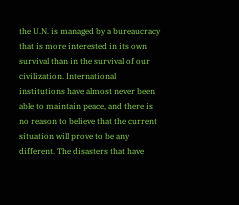the U.N. is managed by a bureaucracy that is more interested in its own survival than in the survival of our civilization. International institutions have almost never been able to maintain peace, and there is no reason to believe that the current situation will prove to be any different. The disasters that have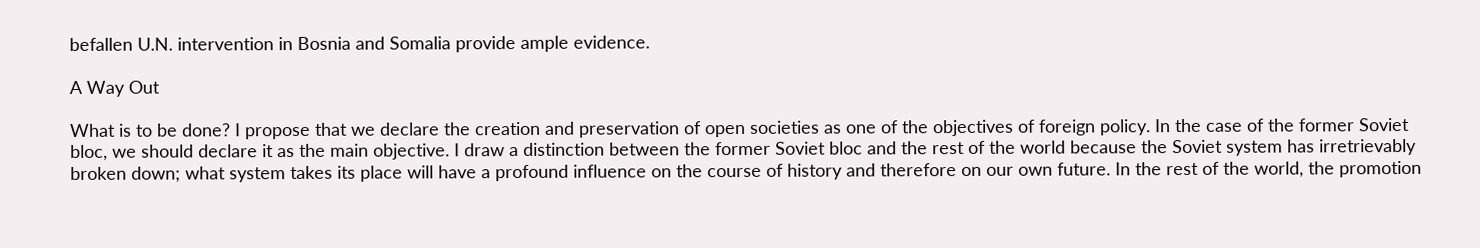befallen U.N. intervention in Bosnia and Somalia provide ample evidence.

A Way Out

What is to be done? I propose that we declare the creation and preservation of open societies as one of the objectives of foreign policy. In the case of the former Soviet bloc, we should declare it as the main objective. I draw a distinction between the former Soviet bloc and the rest of the world because the Soviet system has irretrievably broken down; what system takes its place will have a profound influence on the course of history and therefore on our own future. In the rest of the world, the promotion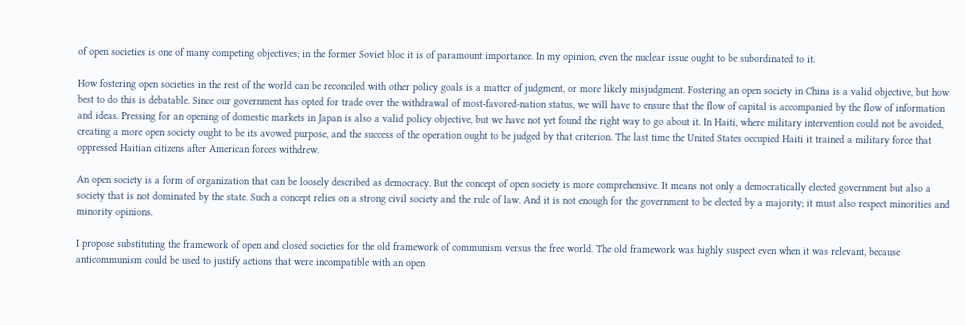of open societies is one of many competing objectives; in the former Soviet bloc it is of paramount importance. In my opinion, even the nuclear issue ought to be subordinated to it.

How fostering open societies in the rest of the world can be reconciled with other policy goals is a matter of judgment, or more likely misjudgment. Fostering an open society in China is a valid objective, but how best to do this is debatable. Since our government has opted for trade over the withdrawal of most-favored-nation status, we will have to ensure that the flow of capital is accompanied by the flow of information and ideas. Pressing for an opening of domestic markets in Japan is also a valid policy objective, but we have not yet found the right way to go about it. In Haiti, where military intervention could not be avoided, creating a more open society ought to be its avowed purpose, and the success of the operation ought to be judged by that criterion. The last time the United States occupied Haiti it trained a military force that oppressed Haitian citizens after American forces withdrew.

An open society is a form of organization that can be loosely described as democracy. But the concept of open society is more comprehensive. It means not only a democratically elected government but also a society that is not dominated by the state. Such a concept relies on a strong civil society and the rule of law. And it is not enough for the government to be elected by a majority; it must also respect minorities and minority opinions.

I propose substituting the framework of open and closed societies for the old framework of communism versus the free world. The old framework was highly suspect even when it was relevant, because anticommunism could be used to justify actions that were incompatible with an open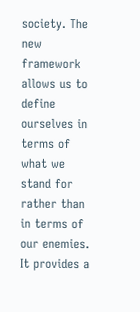society. The new framework allows us to define ourselves in terms of what we stand for rather than in terms of our enemies. It provides a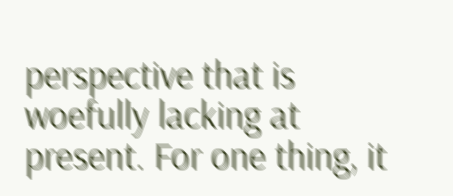perspective that is woefully lacking at present. For one thing, it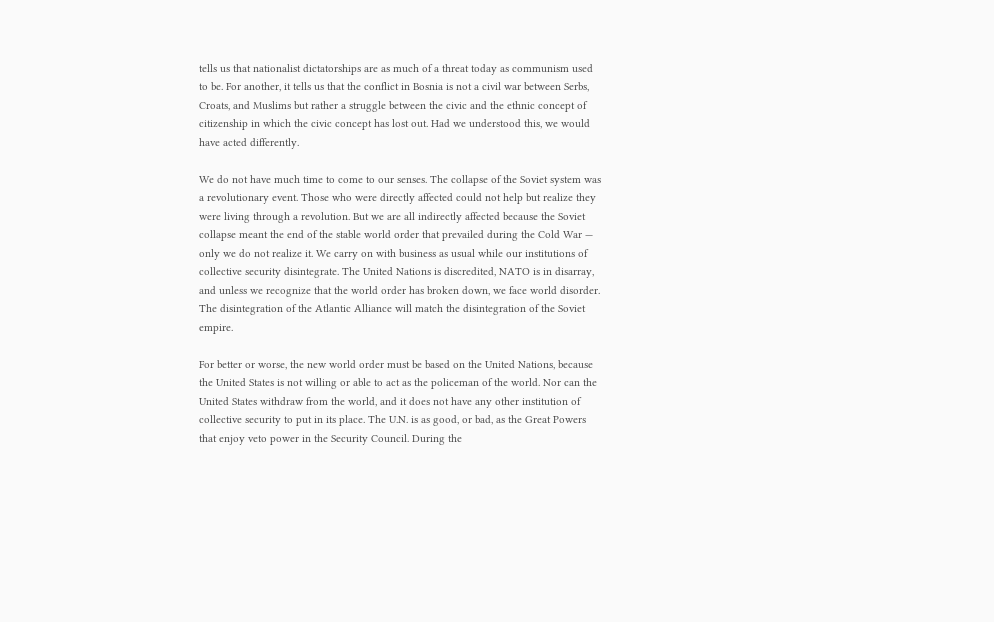tells us that nationalist dictatorships are as much of a threat today as communism used to be. For another, it tells us that the conflict in Bosnia is not a civil war between Serbs, Croats, and Muslims but rather a struggle between the civic and the ethnic concept of citizenship in which the civic concept has lost out. Had we understood this, we would have acted differently.

We do not have much time to come to our senses. The collapse of the Soviet system was a revolutionary event. Those who were directly affected could not help but realize they were living through a revolution. But we are all indirectly affected because the Soviet collapse meant the end of the stable world order that prevailed during the Cold War — only we do not realize it. We carry on with business as usual while our institutions of collective security disintegrate. The United Nations is discredited, NATO is in disarray, and unless we recognize that the world order has broken down, we face world disorder. The disintegration of the Atlantic Alliance will match the disintegration of the Soviet empire.

For better or worse, the new world order must be based on the United Nations, because the United States is not willing or able to act as the policeman of the world. Nor can the United States withdraw from the world, and it does not have any other institution of collective security to put in its place. The U.N. is as good, or bad, as the Great Powers that enjoy veto power in the Security Council. During the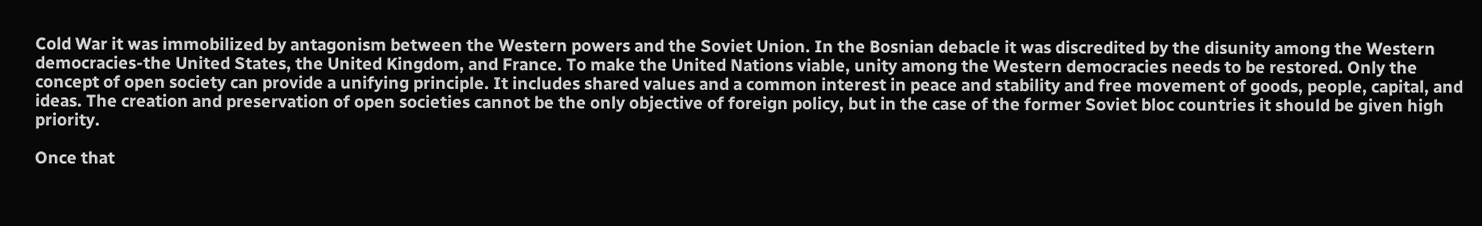Cold War it was immobilized by antagonism between the Western powers and the Soviet Union. In the Bosnian debacle it was discredited by the disunity among the Western democracies-the United States, the United Kingdom, and France. To make the United Nations viable, unity among the Western democracies needs to be restored. Only the concept of open society can provide a unifying principle. It includes shared values and a common interest in peace and stability and free movement of goods, people, capital, and ideas. The creation and preservation of open societies cannot be the only objective of foreign policy, but in the case of the former Soviet bloc countries it should be given high priority.

Once that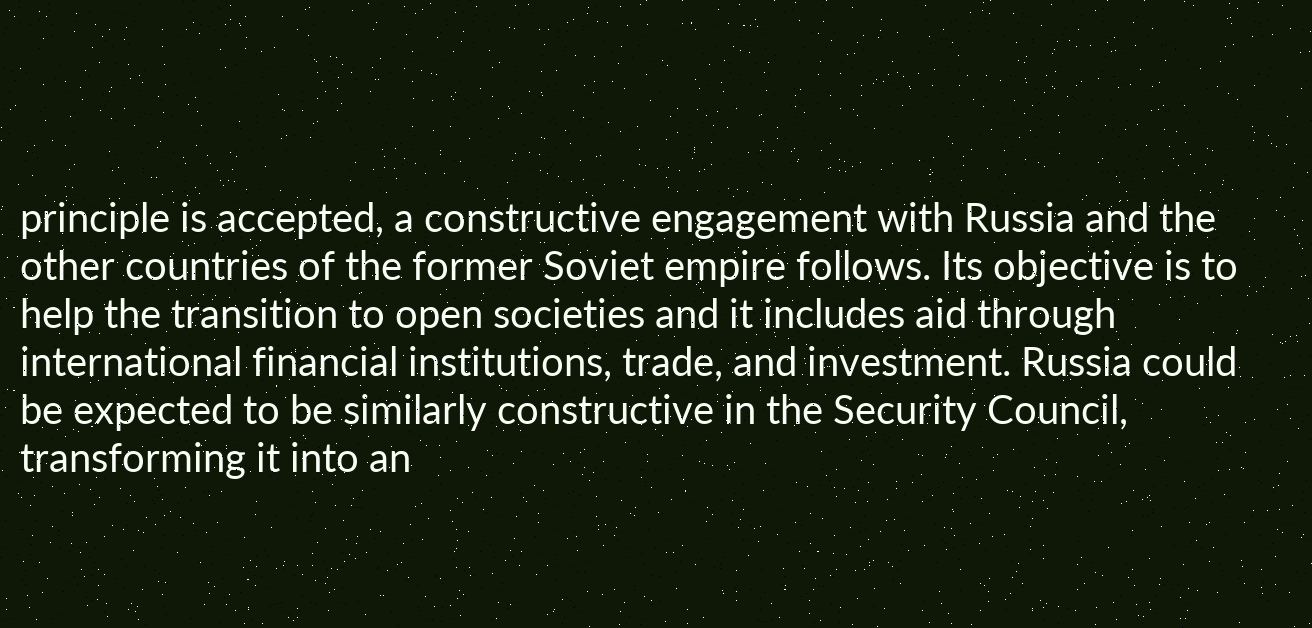principle is accepted, a constructive engagement with Russia and the other countries of the former Soviet empire follows. Its objective is to help the transition to open societies and it includes aid through international financial institutions, trade, and investment. Russia could be expected to be similarly constructive in the Security Council, transforming it into an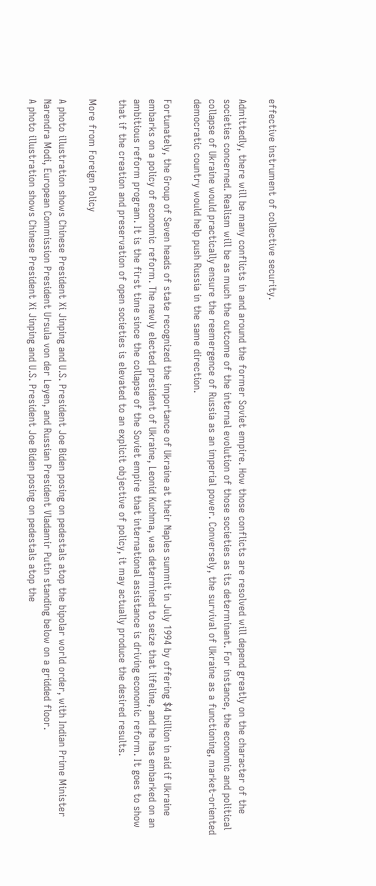effective instrument of collective security.

Admittedly, there will be many conflicts in and around the former Soviet empire. How those conflicts are resolved will depend greatly on the character of the societies concerned. Realism will be as much the outcome of the internal evolution of those societies as its determinant. For instance, the economic and political collapse of Ukraine would practically ensure the reemergence of Russia as an imperial power. Conversely, the survival of Ukraine as a functioning, market-oriented democratic country would help push Russia in the same direction.

Fortunately, the Group of Seven heads of state recognized the importance of Ukraine at their Naples summit in July 1994 by offering $4 billion in aid if Ukraine embarks on a policy of economic reform. The newly elected president of Ukraine, Leonid Kuchma, was determined to seize that lifeline, and he has embarked on an ambitious reform program. It is the first time since the collapse of the Soviet empire that international assistance is driving economic reform. It goes to show that if the creation and preservation of open societies is elevated to an explicit objective of policy, it may actually produce the desired results.

More from Foreign Policy

A photo illustration shows Chinese President Xi Jinping and U.S. President Joe Biden posing on pedestals atop the bipolar world order, with Indian Prime Minister Narendra Modi, European Commission President Ursula von der Leyen, and Russian President Vladamir Putin standing below on a gridded floor.
A photo illustration shows Chinese President Xi Jinping and U.S. President Joe Biden posing on pedestals atop the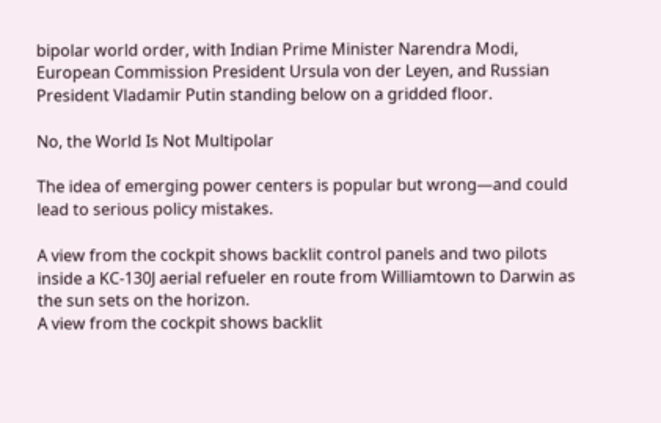bipolar world order, with Indian Prime Minister Narendra Modi, European Commission President Ursula von der Leyen, and Russian President Vladamir Putin standing below on a gridded floor.

No, the World Is Not Multipolar

The idea of emerging power centers is popular but wrong—and could lead to serious policy mistakes.

A view from the cockpit shows backlit control panels and two pilots inside a KC-130J aerial refueler en route from Williamtown to Darwin as the sun sets on the horizon.
A view from the cockpit shows backlit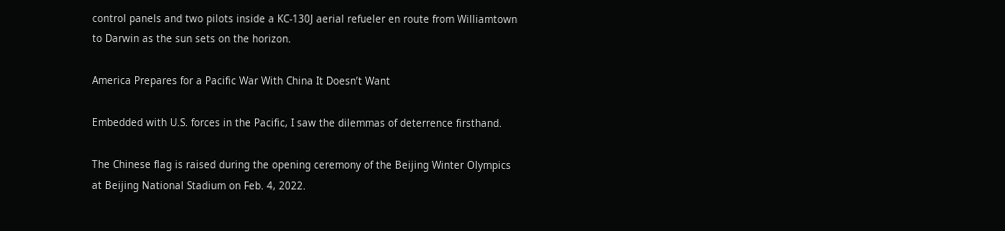control panels and two pilots inside a KC-130J aerial refueler en route from Williamtown to Darwin as the sun sets on the horizon.

America Prepares for a Pacific War With China It Doesn’t Want

Embedded with U.S. forces in the Pacific, I saw the dilemmas of deterrence firsthand.

The Chinese flag is raised during the opening ceremony of the Beijing Winter Olympics at Beijing National Stadium on Feb. 4, 2022.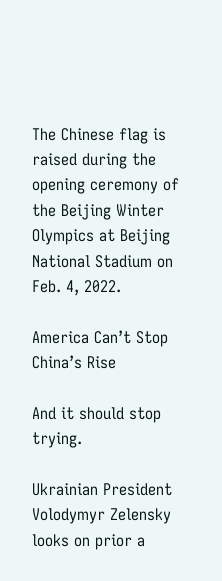The Chinese flag is raised during the opening ceremony of the Beijing Winter Olympics at Beijing National Stadium on Feb. 4, 2022.

America Can’t Stop China’s Rise

And it should stop trying.

Ukrainian President Volodymyr Zelensky looks on prior a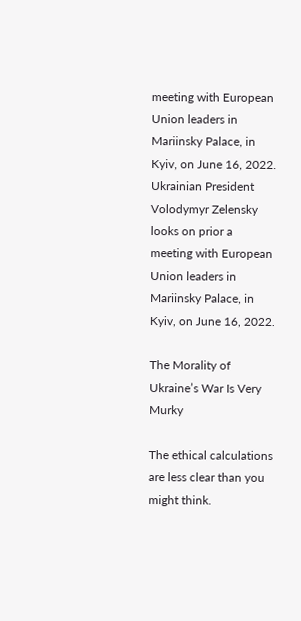meeting with European Union leaders in Mariinsky Palace, in Kyiv, on June 16, 2022.
Ukrainian President Volodymyr Zelensky looks on prior a meeting with European Union leaders in Mariinsky Palace, in Kyiv, on June 16, 2022.

The Morality of Ukraine’s War Is Very Murky

The ethical calculations are less clear than you might think.